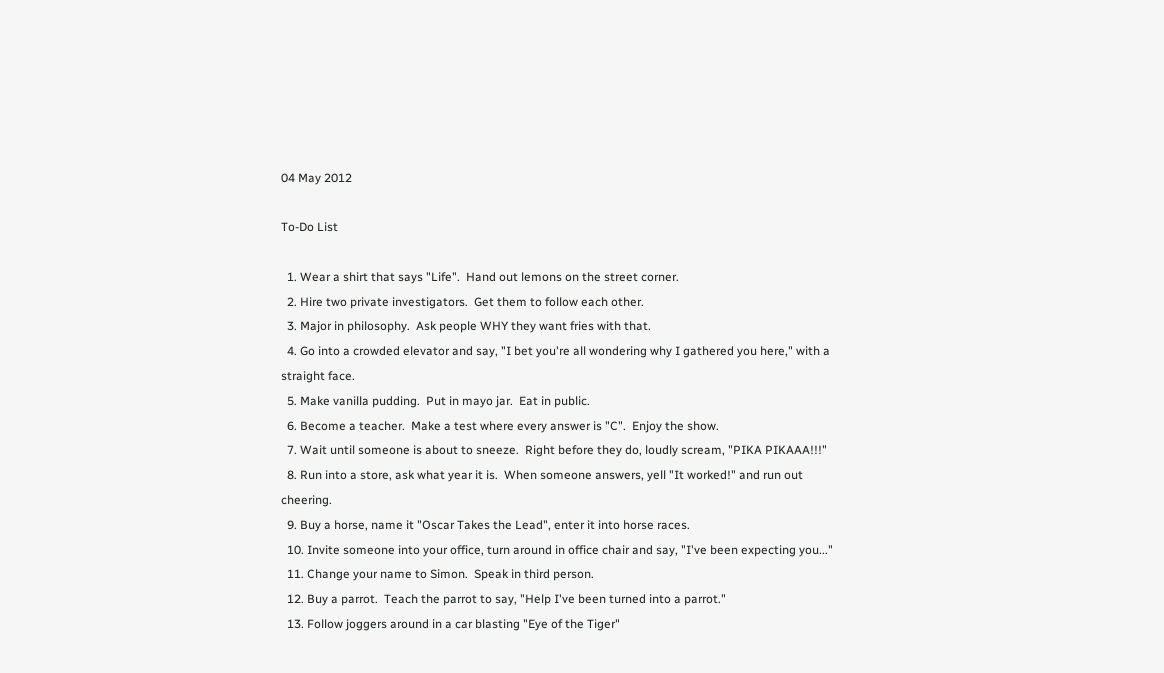04 May 2012

To-Do List

  1. Wear a shirt that says "Life".  Hand out lemons on the street corner.
  2. Hire two private investigators.  Get them to follow each other.
  3. Major in philosophy.  Ask people WHY they want fries with that.
  4. Go into a crowded elevator and say, "I bet you're all wondering why I gathered you here," with a straight face.
  5. Make vanilla pudding.  Put in mayo jar.  Eat in public.
  6. Become a teacher.  Make a test where every answer is "C".  Enjoy the show.
  7. Wait until someone is about to sneeze.  Right before they do, loudly scream, "PIKA PIKAAA!!!"
  8. Run into a store, ask what year it is.  When someone answers, yell "It worked!" and run out cheering.
  9. Buy a horse, name it "Oscar Takes the Lead", enter it into horse races.
  10. Invite someone into your office, turn around in office chair and say, "I've been expecting you..."
  11. Change your name to Simon.  Speak in third person.
  12. Buy a parrot.  Teach the parrot to say, "Help I've been turned into a parrot."
  13. Follow joggers around in a car blasting "Eye of the Tiger"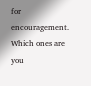for encouragement.
Which ones are you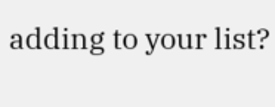adding to your list?